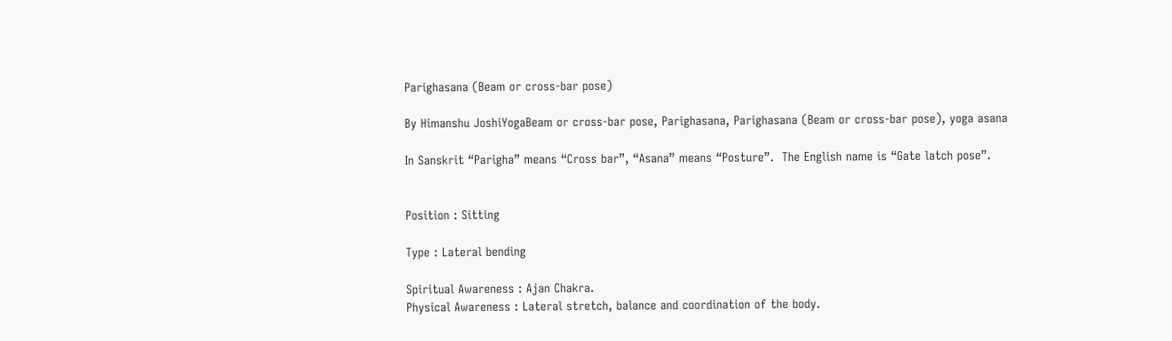Parighasana (Beam or cross-bar pose)

By Himanshu JoshiYogaBeam or cross-bar pose, Parighasana, Parighasana (Beam or cross-bar pose), yoga asana

In Sanskrit “Parigha” means “Cross bar”, “Asana” means “Posture”.  The English name is “Gate latch pose”.


Position : Sitting

Type : Lateral bending

Spiritual Awareness : Ajan Chakra.
Physical Awareness : Lateral stretch, balance and coordination of the body.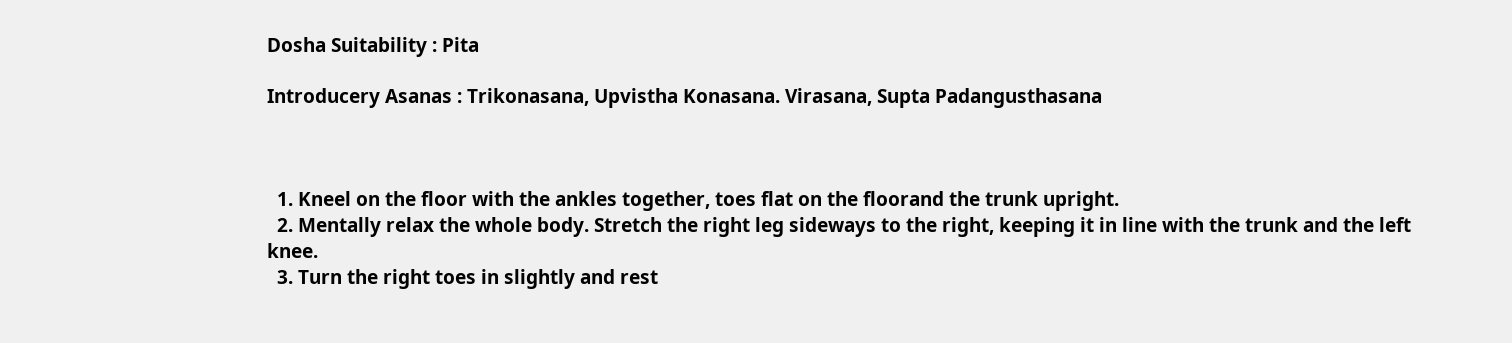Dosha Suitability : Pita

Introducery Asanas : Trikonasana, Upvistha Konasana. Virasana, Supta Padangusthasana



  1. Kneel on the floor with the ankles together, toes flat on the floorand the trunk upright.
  2. Mentally relax the whole body. Stretch the right leg sideways to the right, keeping it in line with the trunk and the left knee.
  3. Turn the right toes in slightly and rest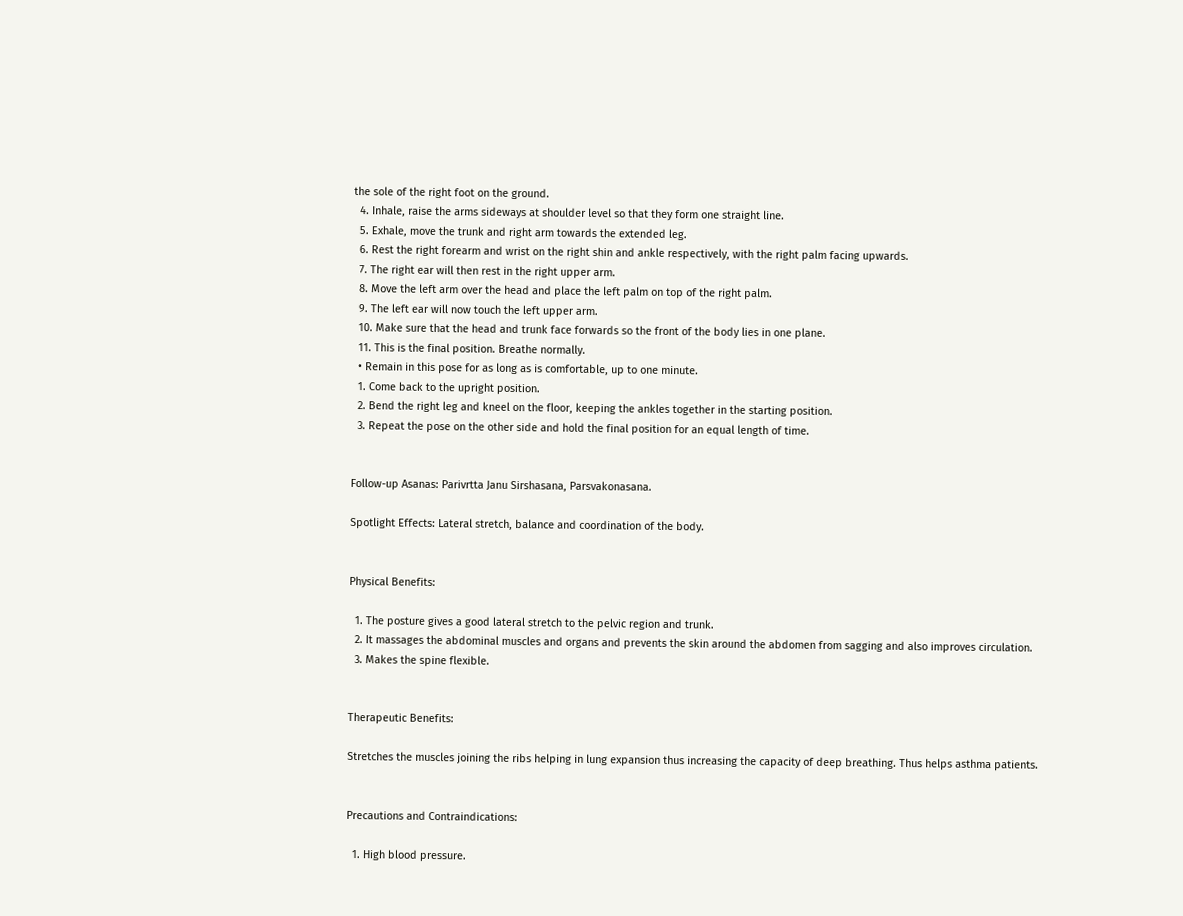the sole of the right foot on the ground.
  4. Inhale, raise the arms sideways at shoulder level so that they form one straight line.
  5. Exhale, move the trunk and right arm towards the extended leg.
  6. Rest the right forearm and wrist on the right shin and ankle respectively, with the right palm facing upwards.
  7. The right ear will then rest in the right upper arm.
  8. Move the left arm over the head and place the left palm on top of the right palm.
  9. The left ear will now touch the left upper arm.
  10. Make sure that the head and trunk face forwards so the front of the body lies in one plane.
  11. This is the final position. Breathe normally.
  • Remain in this pose for as long as is comfortable, up to one minute.
  1. Come back to the upright position.
  2. Bend the right leg and kneel on the floor, keeping the ankles together in the starting position.
  3. Repeat the pose on the other side and hold the final position for an equal length of time.


Follow-up Asanas: Parivrtta Janu Sirshasana, Parsvakonasana.

Spotlight Effects: Lateral stretch, balance and coordination of the body.


Physical Benefits:

  1. The posture gives a good lateral stretch to the pelvic region and trunk.
  2. It massages the abdominal muscles and organs and prevents the skin around the abdomen from sagging and also improves circulation.
  3. Makes the spine flexible.


Therapeutic Benefits:

Stretches the muscles joining the ribs helping in lung expansion thus increasing the capacity of deep breathing. Thus helps asthma patients.


Precautions and Contraindications:

  1. High blood pressure.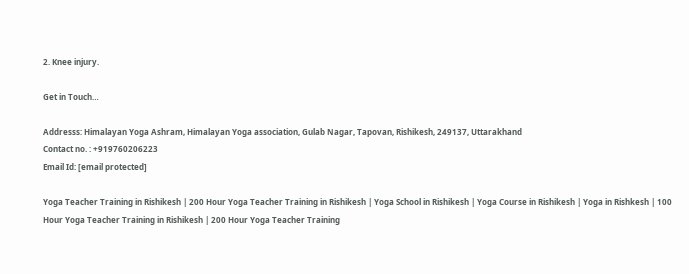2. Knee injury.

Get in Touch…

Addresss: Himalayan Yoga Ashram, Himalayan Yoga association, Gulab Nagar, Tapovan, Rishikesh, 249137, Uttarakhand
Contact no. : +919760206223
Email Id: [email protected]

Yoga Teacher Training in Rishikesh | 200 Hour Yoga Teacher Training in Rishikesh | Yoga School in Rishikesh | Yoga Course in Rishikesh | Yoga in Rishkesh | 100 Hour Yoga Teacher Training in Rishikesh | 200 Hour Yoga Teacher Training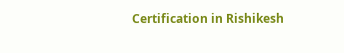Certification in Rishikesh